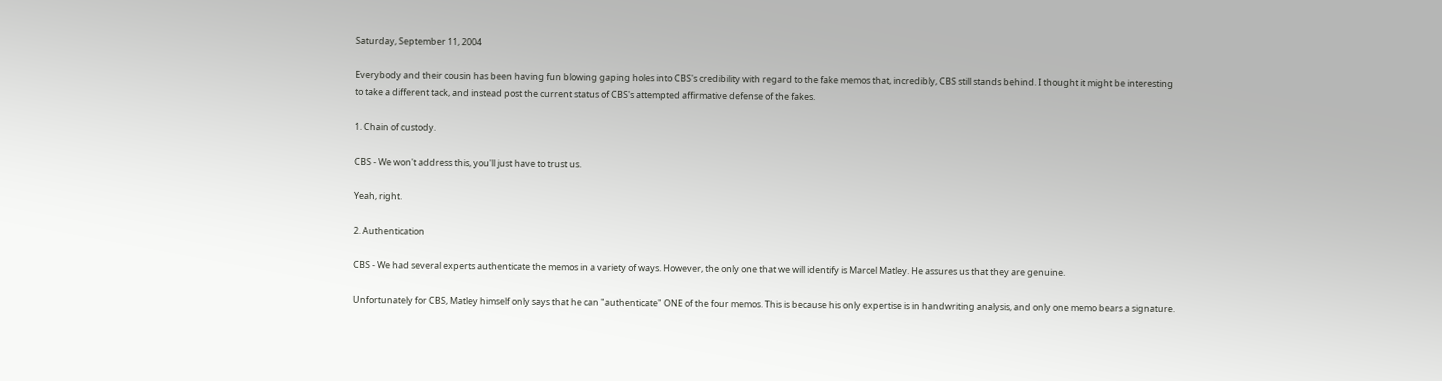Saturday, September 11, 2004

Everybody and their cousin has been having fun blowing gaping holes into CBS's credibility with regard to the fake memos that, incredibly, CBS still stands behind. I thought it might be interesting to take a different tack, and instead post the current status of CBS's attempted affirmative defense of the fakes.

1. Chain of custody.

CBS - We won't address this, you'll just have to trust us.

Yeah, right.

2. Authentication

CBS - We had several experts authenticate the memos in a variety of ways. However, the only one that we will identify is Marcel Matley. He assures us that they are genuine.

Unfortunately for CBS, Matley himself only says that he can "authenticate" ONE of the four memos. This is because his only expertise is in handwriting analysis, and only one memo bears a signature.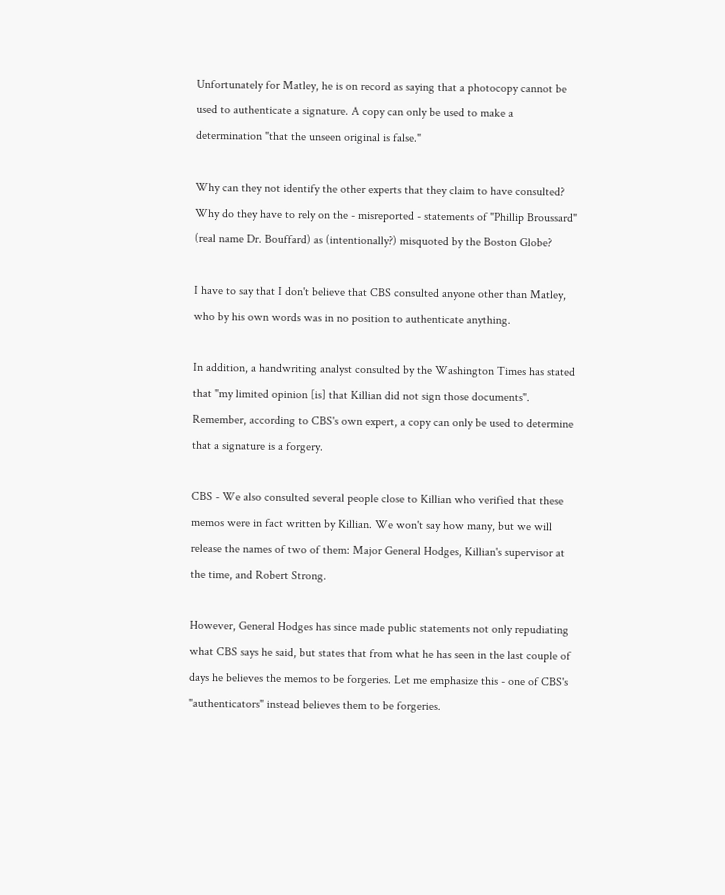Unfortunately for Matley, he is on record as saying that a photocopy cannot be used to authenticate a signature. A copy can only be used to make a determination "that the unseen original is false."

Why can they not identify the other experts that they claim to have consulted? Why do they have to rely on the - misreported - statements of "Phillip Broussard" (real name Dr. Bouffard) as (intentionally?) misquoted by the Boston Globe?

I have to say that I don't believe that CBS consulted anyone other than Matley, who by his own words was in no position to authenticate anything.

In addition, a handwriting analyst consulted by the Washington Times has stated that "my limited opinion [is] that Killian did not sign those documents". Remember, according to CBS's own expert, a copy can only be used to determine that a signature is a forgery.

CBS - We also consulted several people close to Killian who verified that these memos were in fact written by Killian. We won't say how many, but we will release the names of two of them: Major General Hodges, Killian's supervisor at the time, and Robert Strong.

However, General Hodges has since made public statements not only repudiating what CBS says he said, but states that from what he has seen in the last couple of days he believes the memos to be forgeries. Let me emphasize this - one of CBS's "authenticators" instead believes them to be forgeries.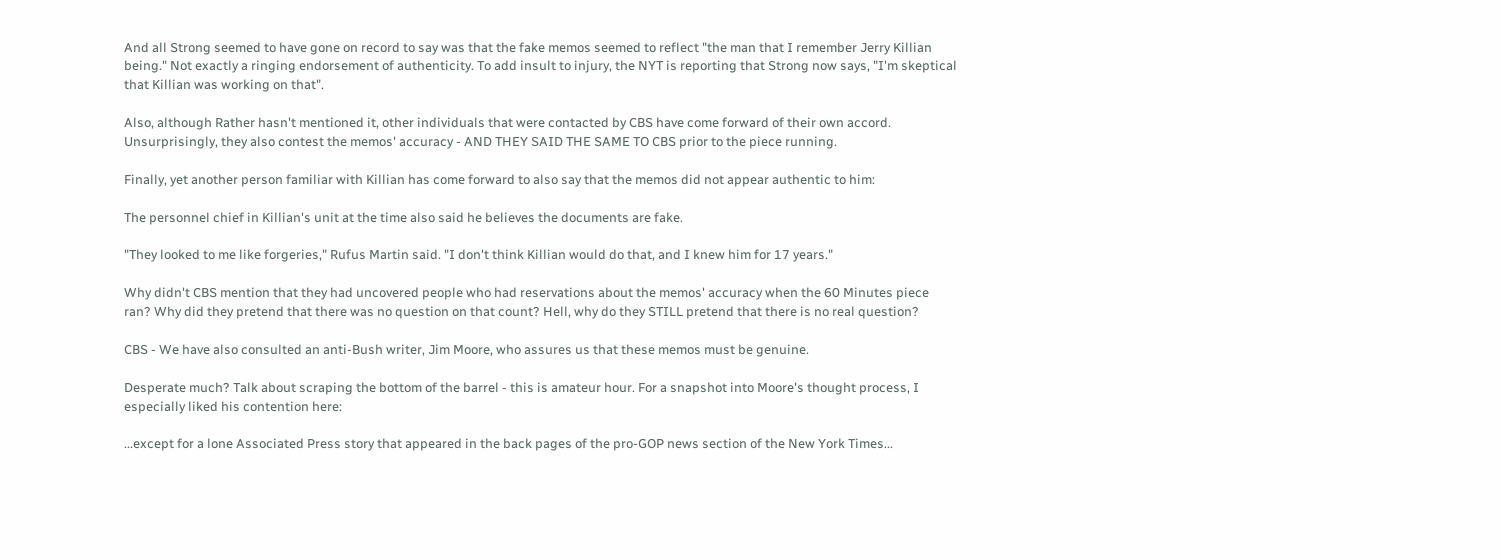And all Strong seemed to have gone on record to say was that the fake memos seemed to reflect "the man that I remember Jerry Killian being." Not exactly a ringing endorsement of authenticity. To add insult to injury, the NYT is reporting that Strong now says, "I'm skeptical that Killian was working on that".

Also, although Rather hasn't mentioned it, other individuals that were contacted by CBS have come forward of their own accord. Unsurprisingly, they also contest the memos' accuracy - AND THEY SAID THE SAME TO CBS prior to the piece running.

Finally, yet another person familiar with Killian has come forward to also say that the memos did not appear authentic to him:

The personnel chief in Killian's unit at the time also said he believes the documents are fake.

"They looked to me like forgeries," Rufus Martin said. "I don't think Killian would do that, and I knew him for 17 years."

Why didn't CBS mention that they had uncovered people who had reservations about the memos' accuracy when the 60 Minutes piece ran? Why did they pretend that there was no question on that count? Hell, why do they STILL pretend that there is no real question?

CBS - We have also consulted an anti-Bush writer, Jim Moore, who assures us that these memos must be genuine.

Desperate much? Talk about scraping the bottom of the barrel - this is amateur hour. For a snapshot into Moore's thought process, I especially liked his contention here:

...except for a lone Associated Press story that appeared in the back pages of the pro-GOP news section of the New York Times...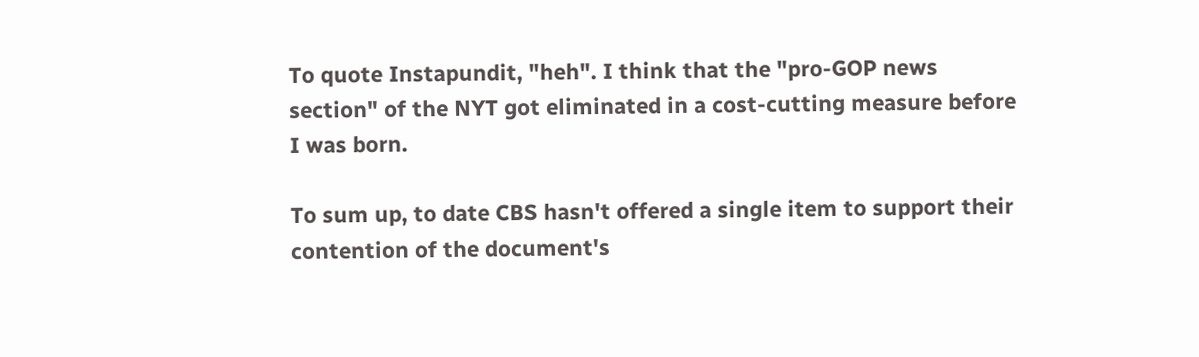To quote Instapundit, "heh". I think that the "pro-GOP news section" of the NYT got eliminated in a cost-cutting measure before I was born.

To sum up, to date CBS hasn't offered a single item to support their contention of the document's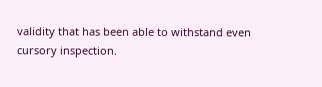validity that has been able to withstand even cursory inspection.